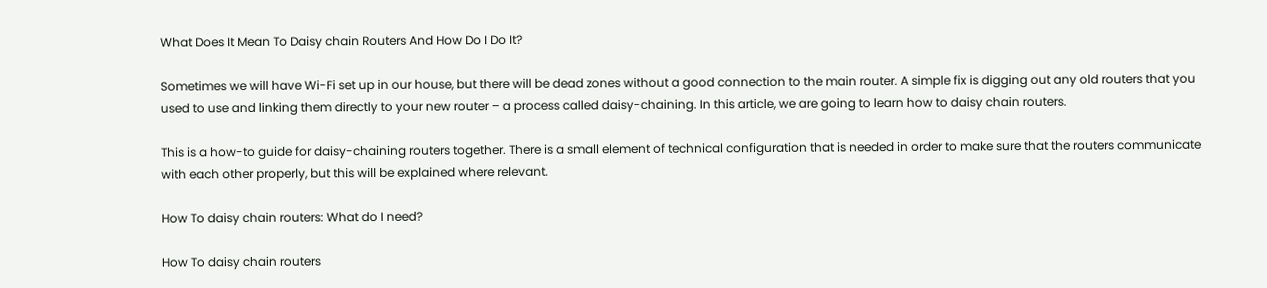What Does It Mean To Daisy chain Routers And How Do I Do It?

Sometimes we will have Wi-Fi set up in our house, but there will be dead zones without a good connection to the main router. A simple fix is digging out any old routers that you used to use and linking them directly to your new router – a process called daisy-chaining. In this article, we are going to learn how to daisy chain routers.

This is a how-to guide for daisy-chaining routers together. There is a small element of technical configuration that is needed in order to make sure that the routers communicate with each other properly, but this will be explained where relevant.

How To daisy chain routers: What do I need?

How To daisy chain routers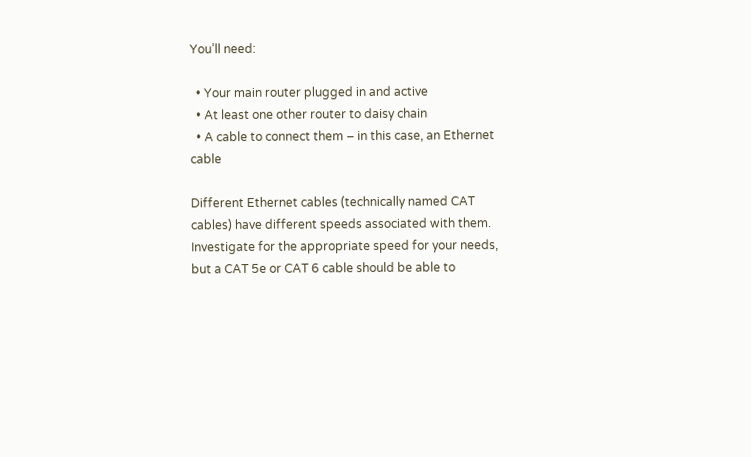You’ll need:

  • Your main router plugged in and active
  • At least one other router to daisy chain
  • A cable to connect them – in this case, an Ethernet cable

Different Ethernet cables (technically named CAT cables) have different speeds associated with them. Investigate for the appropriate speed for your needs, but a CAT 5e or CAT 6 cable should be able to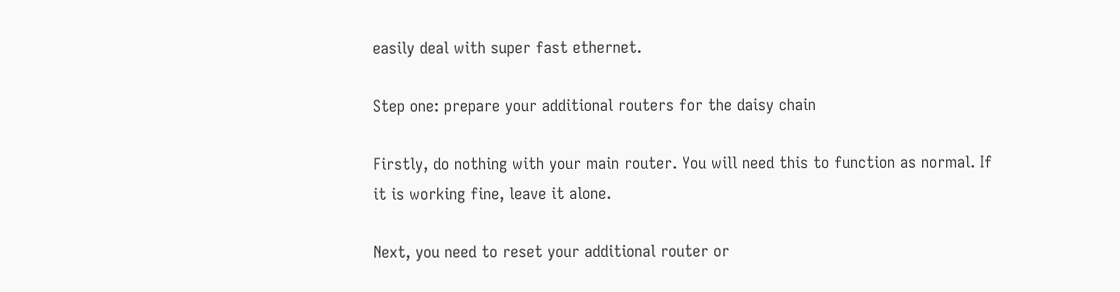easily deal with super fast ethernet.

Step one: prepare your additional routers for the daisy chain

Firstly, do nothing with your main router. You will need this to function as normal. If it is working fine, leave it alone.

Next, you need to reset your additional router or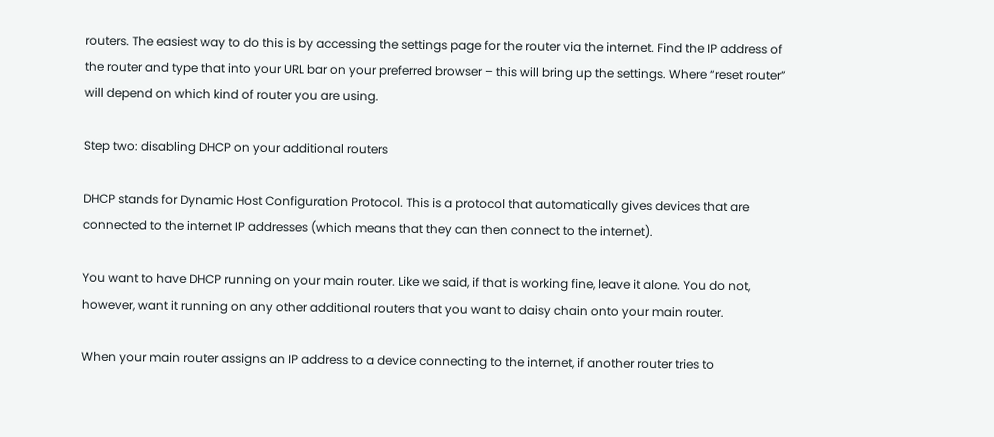routers. The easiest way to do this is by accessing the settings page for the router via the internet. Find the IP address of the router and type that into your URL bar on your preferred browser – this will bring up the settings. Where “reset router” will depend on which kind of router you are using.

Step two: disabling DHCP on your additional routers

DHCP stands for Dynamic Host Configuration Protocol. This is a protocol that automatically gives devices that are connected to the internet IP addresses (which means that they can then connect to the internet).

You want to have DHCP running on your main router. Like we said, if that is working fine, leave it alone. You do not, however, want it running on any other additional routers that you want to daisy chain onto your main router.

When your main router assigns an IP address to a device connecting to the internet, if another router tries to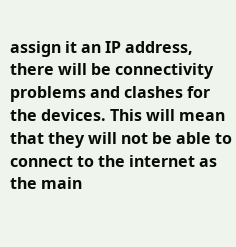assign it an IP address, there will be connectivity problems and clashes for the devices. This will mean that they will not be able to connect to the internet as the main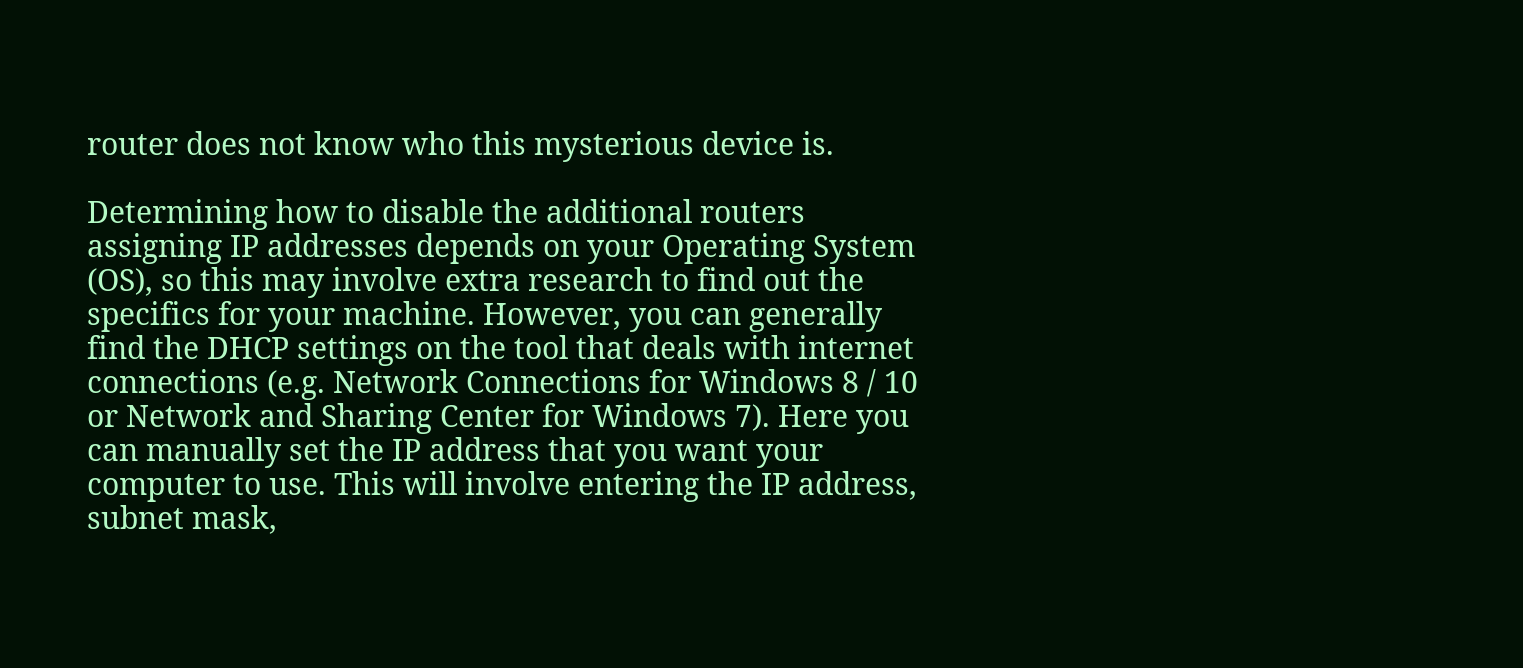router does not know who this mysterious device is.

Determining how to disable the additional routers assigning IP addresses depends on your Operating System (OS), so this may involve extra research to find out the specifics for your machine. However, you can generally find the DHCP settings on the tool that deals with internet connections (e.g. Network Connections for Windows 8 / 10 or Network and Sharing Center for Windows 7). Here you can manually set the IP address that you want your computer to use. This will involve entering the IP address, subnet mask,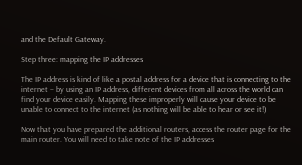and the Default Gateway.

Step three: mapping the IP addresses

The IP address is kind of like a postal address for a device that is connecting to the internet – by using an IP address, different devices from all across the world can find your device easily. Mapping these improperly will cause your device to be unable to connect to the internet (as nothing will be able to hear or see it!)

Now that you have prepared the additional routers, access the router page for the main router. You will need to take note of the IP addresses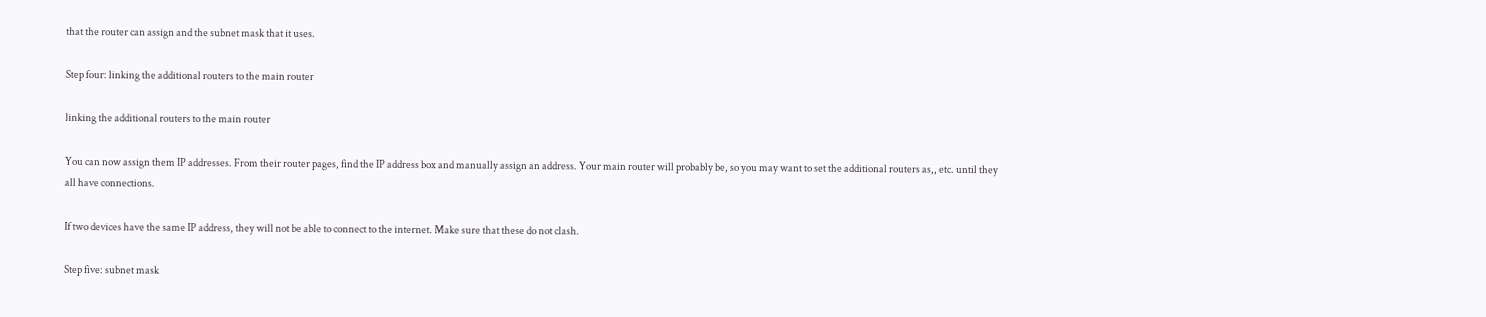that the router can assign and the subnet mask that it uses.

Step four: linking the additional routers to the main router

linking the additional routers to the main router

You can now assign them IP addresses. From their router pages, find the IP address box and manually assign an address. Your main router will probably be, so you may want to set the additional routers as,, etc. until they all have connections.

If two devices have the same IP address, they will not be able to connect to the internet. Make sure that these do not clash.

Step five: subnet mask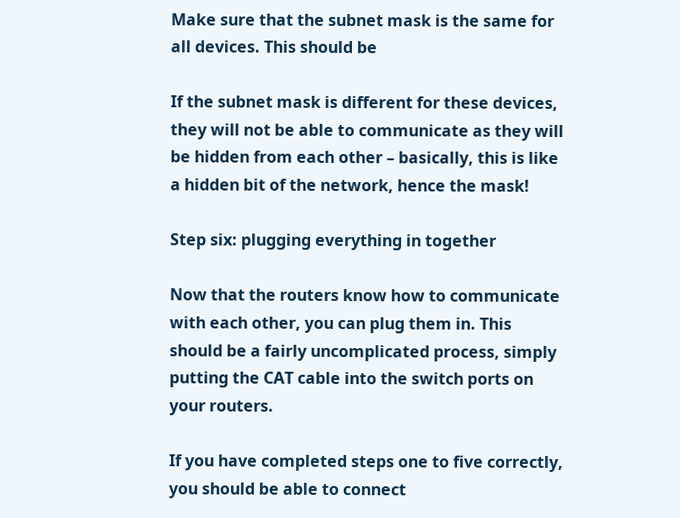Make sure that the subnet mask is the same for all devices. This should be

If the subnet mask is different for these devices, they will not be able to communicate as they will be hidden from each other – basically, this is like a hidden bit of the network, hence the mask!

Step six: plugging everything in together

Now that the routers know how to communicate with each other, you can plug them in. This should be a fairly uncomplicated process, simply putting the CAT cable into the switch ports on your routers.

If you have completed steps one to five correctly, you should be able to connect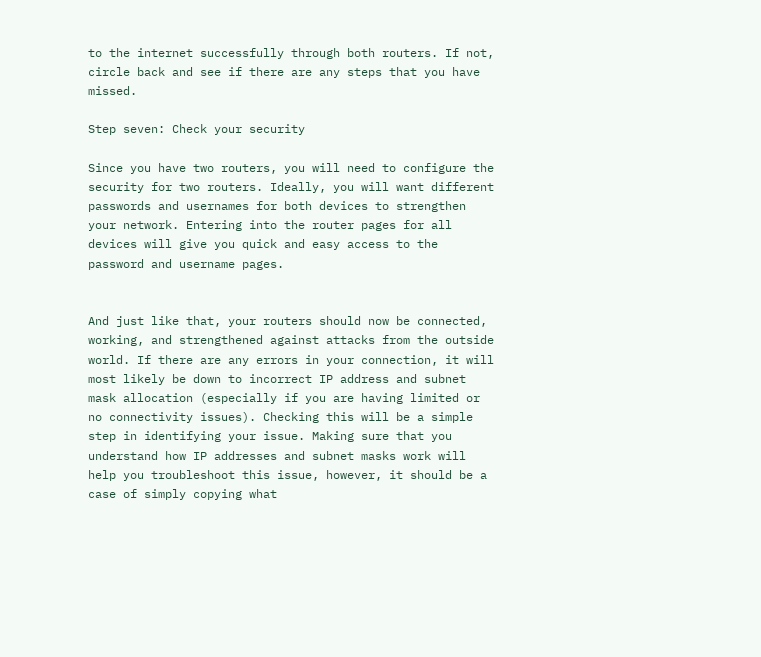to the internet successfully through both routers. If not, circle back and see if there are any steps that you have missed.

Step seven: Check your security

Since you have two routers, you will need to configure the security for two routers. Ideally, you will want different passwords and usernames for both devices to strengthen your network. Entering into the router pages for all devices will give you quick and easy access to the password and username pages.


And just like that, your routers should now be connected, working, and strengthened against attacks from the outside world. If there are any errors in your connection, it will most likely be down to incorrect IP address and subnet mask allocation (especially if you are having limited or no connectivity issues). Checking this will be a simple step in identifying your issue. Making sure that you understand how IP addresses and subnet masks work will help you troubleshoot this issue, however, it should be a case of simply copying what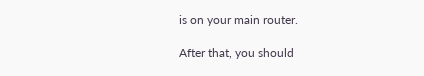is on your main router.

After that, you should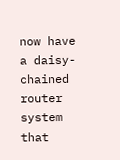now have a daisy-chained router system that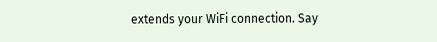extends your WiFi connection. Say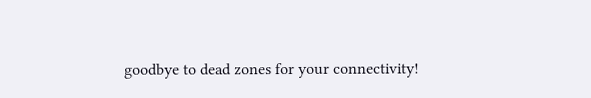goodbye to dead zones for your connectivity!